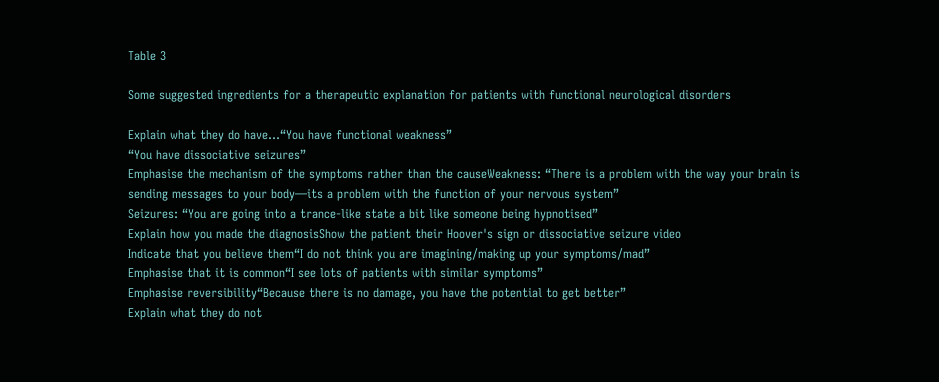Table 3

Some suggested ingredients for a therapeutic explanation for patients with functional neurological disorders

Explain what they do have…“You have functional weakness”
“You have dissociative seizures”
Emphasise the mechanism of the symptoms rather than the causeWeakness: “There is a problem with the way your brain is sending messages to your body—its a problem with the function of your nervous system”
Seizures: “You are going into a trance-like state a bit like someone being hypnotised”
Explain how you made the diagnosisShow the patient their Hoover's sign or dissociative seizure video
Indicate that you believe them“I do not think you are imagining/making up your symptoms/mad”
Emphasise that it is common“I see lots of patients with similar symptoms”
Emphasise reversibility“Because there is no damage, you have the potential to get better”
Explain what they do not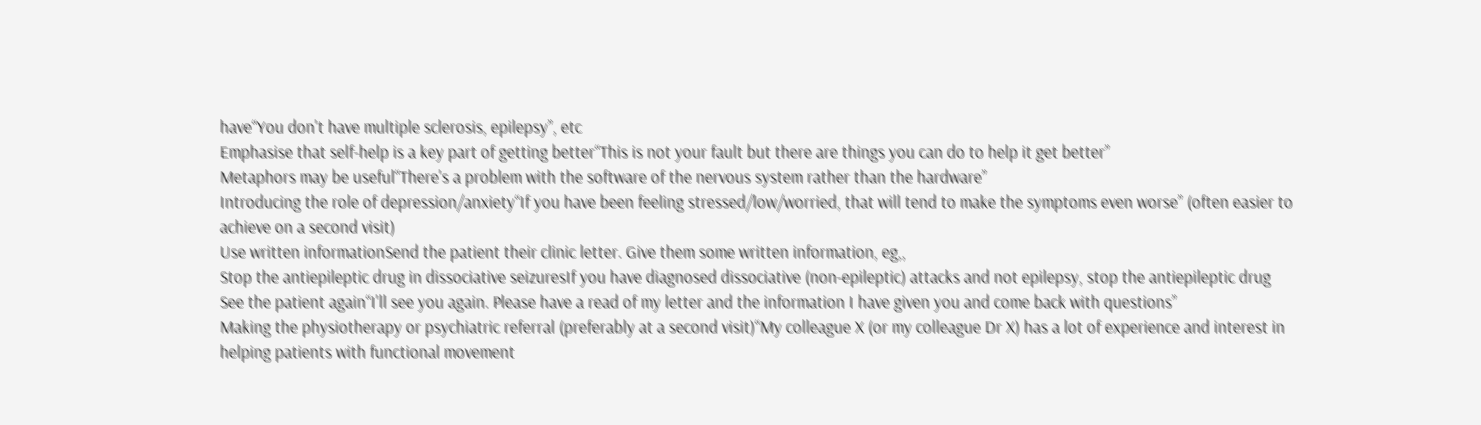have“You don't have multiple sclerosis, epilepsy”, etc
Emphasise that self-help is a key part of getting better“This is not your fault but there are things you can do to help it get better”
Metaphors may be useful“There's a problem with the software of the nervous system rather than the hardware”
Introducing the role of depression/anxiety“If you have been feeling stressed/low/worried, that will tend to make the symptoms even worse” (often easier to achieve on a second visit)
Use written informationSend the patient their clinic letter. Give them some written information, eg,,
Stop the antiepileptic drug in dissociative seizuresIf you have diagnosed dissociative (non-epileptic) attacks and not epilepsy, stop the antiepileptic drug
See the patient again“I'll see you again. Please have a read of my letter and the information I have given you and come back with questions”
Making the physiotherapy or psychiatric referral (preferably at a second visit)“My colleague X (or my colleague Dr X) has a lot of experience and interest in helping patients with functional movement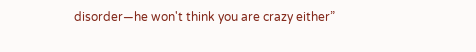disorder—he won't think you are crazy either”